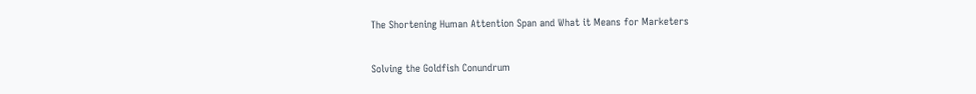The Shortening Human Attention Span and What it Means for Marketers

Solving the Goldfish Conundrum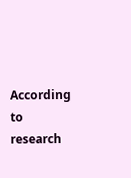According to research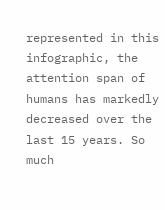represented in this infographic, the attention span of humans has markedly decreased over the last 15 years. So much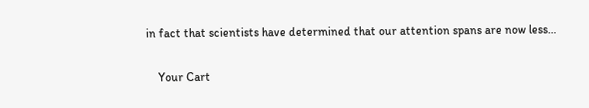in fact that scientists have determined that our attention spans are now less…

    Your Cart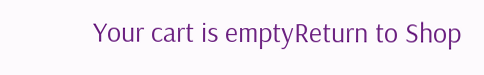Your cart is emptyReturn to Shop